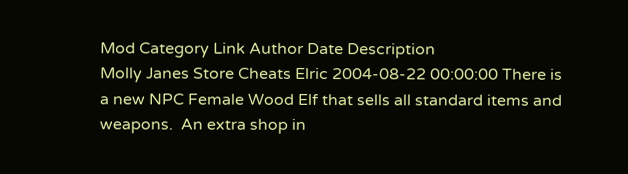Mod Category Link Author Date Description
Molly Janes Store Cheats Elric 2004-08-22 00:00:00 There is a new NPC Female Wood Elf that sells all standard items and weapons.  An extra shop in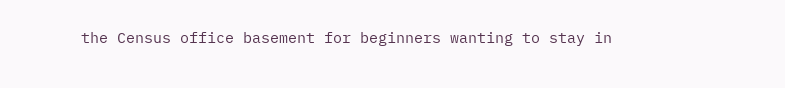the Census office basement for beginners wanting to stay in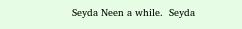Seyda Neen a while.  Seyda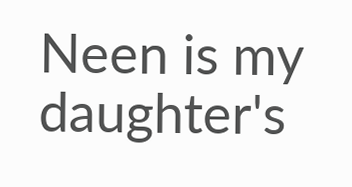Neen is my daughter's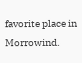favorite place in Morrowind.